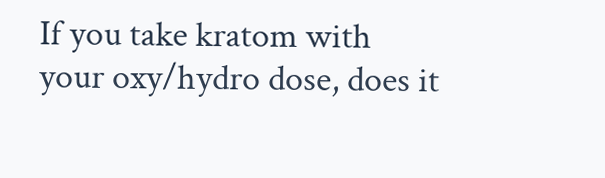If you take kratom with your oxy/hydro dose, does it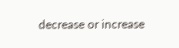decrease or increase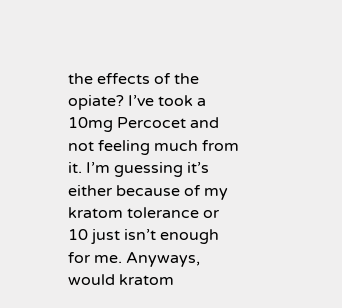the effects of the opiate? I’ve took a 10mg Percocet and not feeling much from it. I’m guessing it’s either because of my kratom tolerance or 10 just isn’t enough for me. Anyways, would kratom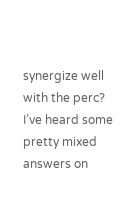synergize well with the perc? I’ve heard some pretty mixed answers on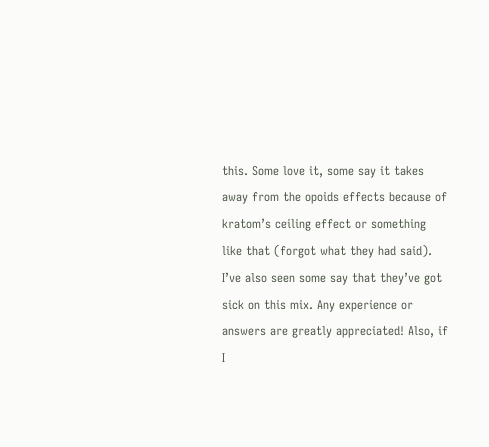this. Some love it, some say it takes away from the opoids effects because of kratom’s ceiling effect or something like that (forgot what they had said). I’ve also seen some say that they’ve got sick on this mix. Any experience or answers are greatly appreciated! Also, if I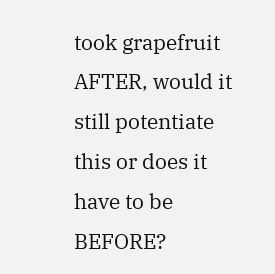took grapefruit AFTER, would it still potentiate this or does it have to be BEFORE?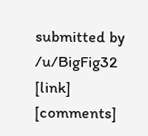submitted by /u/BigFig32
[link] [comments]